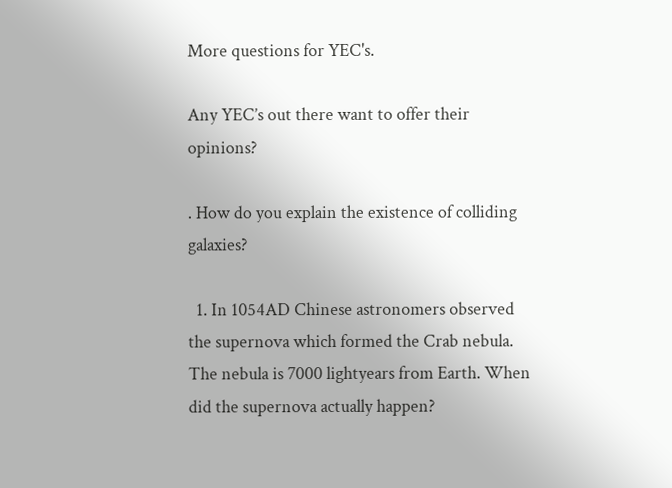More questions for YEC's.

Any YEC’s out there want to offer their opinions?

. How do you explain the existence of colliding galaxies?

  1. In 1054AD Chinese astronomers observed the supernova which formed the Crab nebula. The nebula is 7000 lightyears from Earth. When did the supernova actually happen?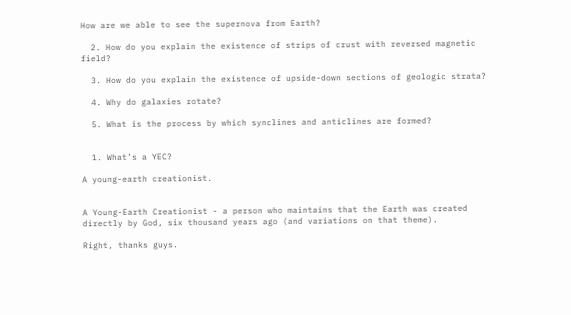How are we able to see the supernova from Earth?

  2. How do you explain the existence of strips of crust with reversed magnetic field?

  3. How do you explain the existence of upside-down sections of geologic strata?

  4. Why do galaxies rotate?

  5. What is the process by which synclines and anticlines are formed?


  1. What’s a YEC?

A young-earth creationist.


A Young-Earth Creationist - a person who maintains that the Earth was created directly by God, six thousand years ago (and variations on that theme).

Right, thanks guys.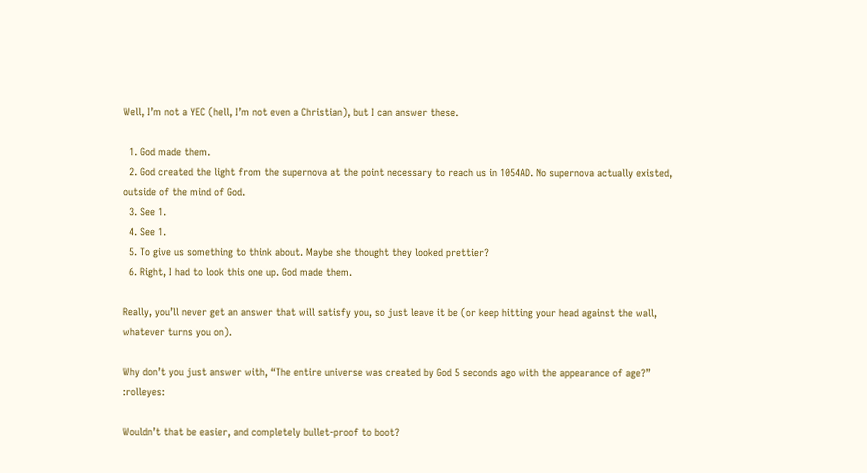Well, I’m not a YEC (hell, I’m not even a Christian), but I can answer these.

  1. God made them.
  2. God created the light from the supernova at the point necessary to reach us in 1054AD. No supernova actually existed, outside of the mind of God.
  3. See 1.
  4. See 1.
  5. To give us something to think about. Maybe she thought they looked prettier?
  6. Right, I had to look this one up. God made them.

Really, you’ll never get an answer that will satisfy you, so just leave it be (or keep hitting your head against the wall, whatever turns you on).

Why don’t you just answer with, “The entire universe was created by God 5 seconds ago with the appearance of age?” :rolleyes:

Wouldn’t that be easier, and completely bullet-proof to boot?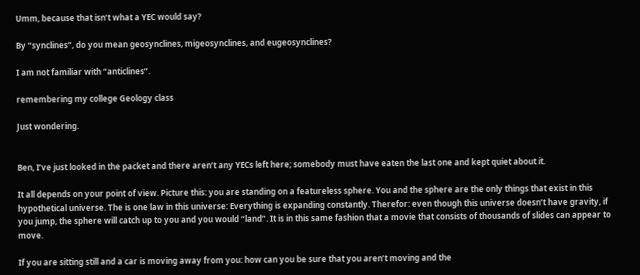Umm, because that isn’t what a YEC would say?

By “synclines”, do you mean geosynclines, migeosynclines, and eugeosynclines?

I am not familiar with “anticlines”.

remembering my college Geology class

Just wondering.


Ben, I’ve just looked in the packet and there aren’t any YECs left here; somebody must have eaten the last one and kept quiet about it.

It all depends on your point of view. Picture this: you are standing on a featureless sphere. You and the sphere are the only things that exist in this hypothetical universe. The is one law in this universe: Everything is expanding constantly. Therefor: even though this universe doesn’t have gravity, if you jump, the sphere will catch up to you and you would “land”. It is in this same fashion that a movie that consists of thousands of slides can appear to move.

If you are sitting still and a car is moving away from you: how can you be sure that you aren’t moving and the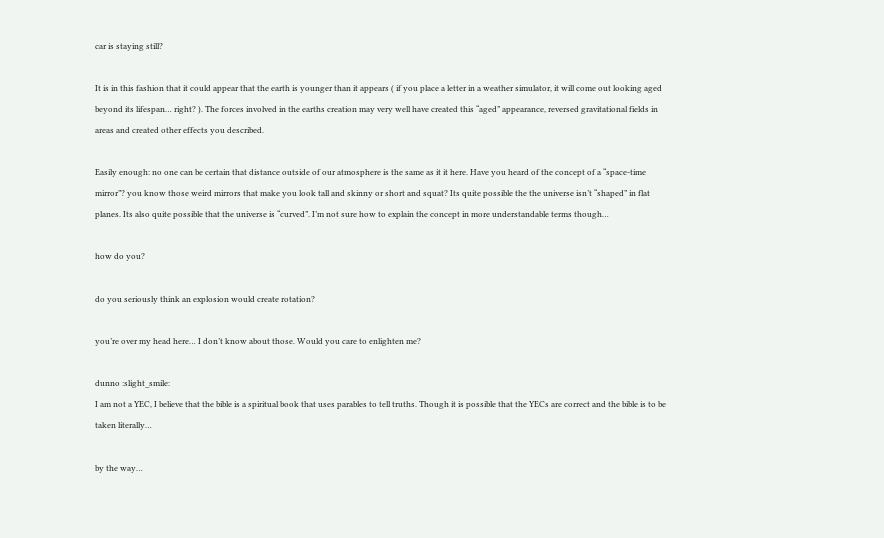car is staying still?

It is in this fashion that it could appear that the earth is younger than it appears ( if you place a letter in a weather simulator, it will come out looking aged beyond its lifespan… right? ). The forces involved in the earths creation may very well have created this “aged” appearance, reversed gravitational fields in areas and created other effects you described.

Easily enough: no one can be certain that distance outside of our atmosphere is the same as it it here. Have you heard of the concept of a “space-time mirror”? you know those weird mirrors that make you look tall and skinny or short and squat? Its quite possible the the universe isn’t “shaped” in flat planes. Its also quite possible that the universe is “curved”. I’m not sure how to explain the concept in more understandable terms though…

how do you?

do you seriously think an explosion would create rotation?

you’re over my head here… I don’t know about those. Would you care to enlighten me?

dunno :slight_smile:
I am not a YEC, I believe that the bible is a spiritual book that uses parables to tell truths. Though it is possible that the YECs are correct and the bible is to be taken literally…

by the way…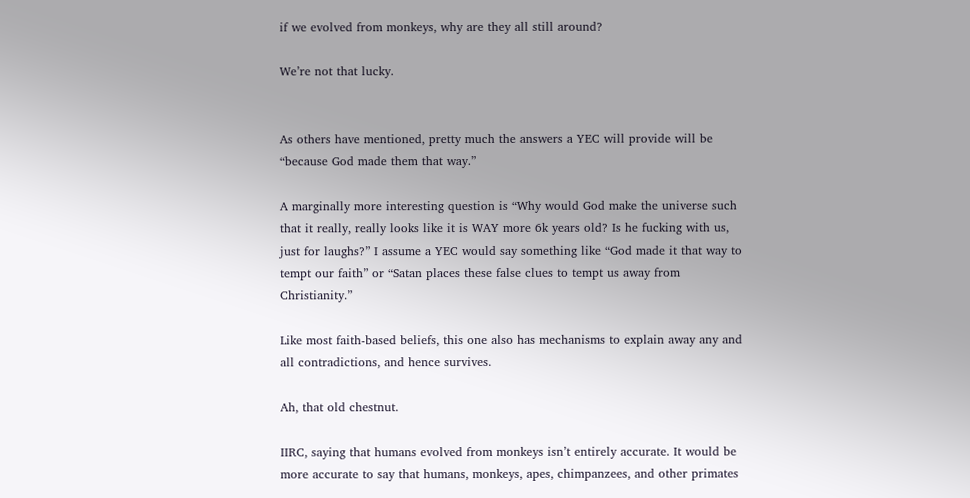if we evolved from monkeys, why are they all still around?

We’re not that lucky.


As others have mentioned, pretty much the answers a YEC will provide will be “because God made them that way.”

A marginally more interesting question is “Why would God make the universe such that it really, really looks like it is WAY more 6k years old? Is he fucking with us, just for laughs?” I assume a YEC would say something like “God made it that way to tempt our faith” or “Satan places these false clues to tempt us away from Christianity.”

Like most faith-based beliefs, this one also has mechanisms to explain away any and all contradictions, and hence survives.

Ah, that old chestnut.

IIRC, saying that humans evolved from monkeys isn’t entirely accurate. It would be more accurate to say that humans, monkeys, apes, chimpanzees, and other primates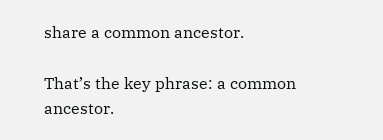share a common ancestor.

That’s the key phrase: a common ancestor.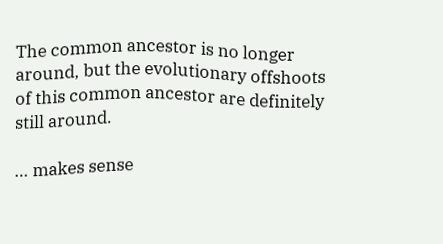The common ancestor is no longer around, but the evolutionary offshoots of this common ancestor are definitely still around.

… makes sense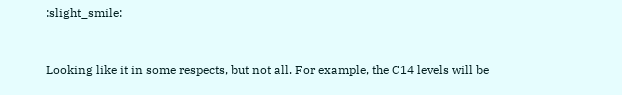:slight_smile:


Looking like it in some respects, but not all. For example, the C14 levels will be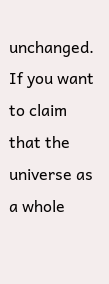unchanged. If you want to claim that the universe as a whole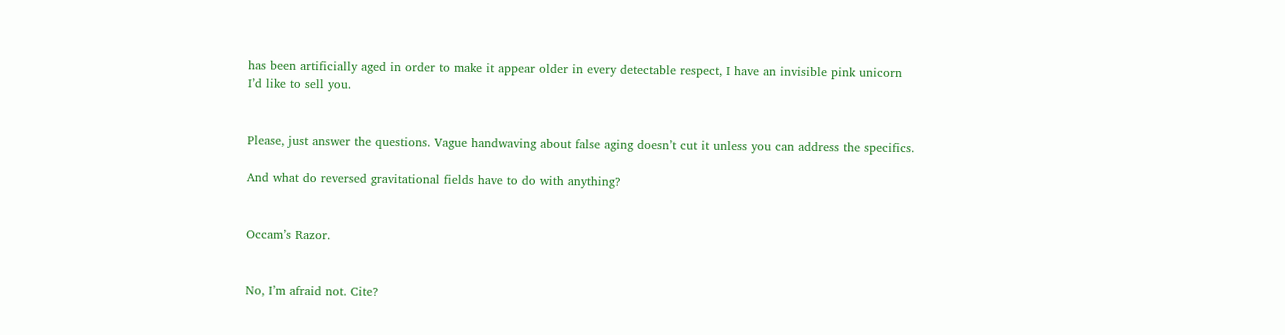has been artificially aged in order to make it appear older in every detectable respect, I have an invisible pink unicorn I’d like to sell you.


Please, just answer the questions. Vague handwaving about false aging doesn’t cut it unless you can address the specifics.

And what do reversed gravitational fields have to do with anything?


Occam’s Razor.


No, I’m afraid not. Cite?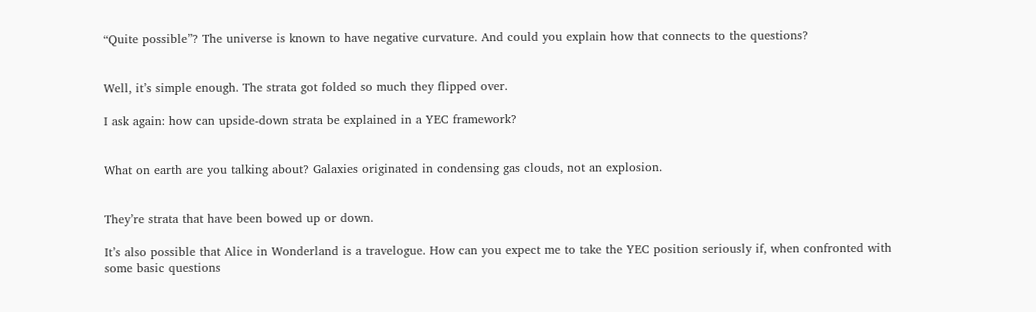“Quite possible”? The universe is known to have negative curvature. And could you explain how that connects to the questions?


Well, it’s simple enough. The strata got folded so much they flipped over.

I ask again: how can upside-down strata be explained in a YEC framework?


What on earth are you talking about? Galaxies originated in condensing gas clouds, not an explosion.


They’re strata that have been bowed up or down.

It’s also possible that Alice in Wonderland is a travelogue. How can you expect me to take the YEC position seriously if, when confronted with some basic questions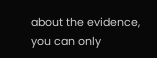about the evidence, you can only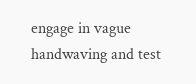engage in vague handwaving and test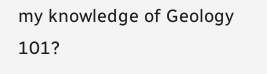my knowledge of Geology 101?